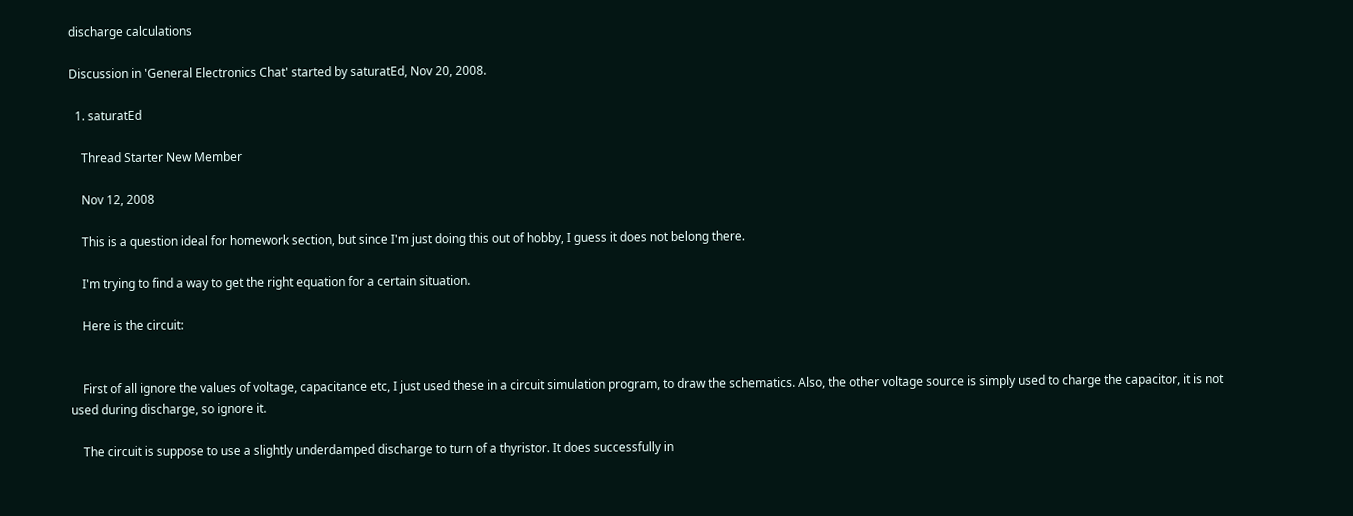discharge calculations

Discussion in 'General Electronics Chat' started by saturatEd, Nov 20, 2008.

  1. saturatEd

    Thread Starter New Member

    Nov 12, 2008

    This is a question ideal for homework section, but since I'm just doing this out of hobby, I guess it does not belong there.

    I'm trying to find a way to get the right equation for a certain situation.

    Here is the circuit:


    First of all ignore the values of voltage, capacitance etc, I just used these in a circuit simulation program, to draw the schematics. Also, the other voltage source is simply used to charge the capacitor, it is not used during discharge, so ignore it.

    The circuit is suppose to use a slightly underdamped discharge to turn of a thyristor. It does successfully in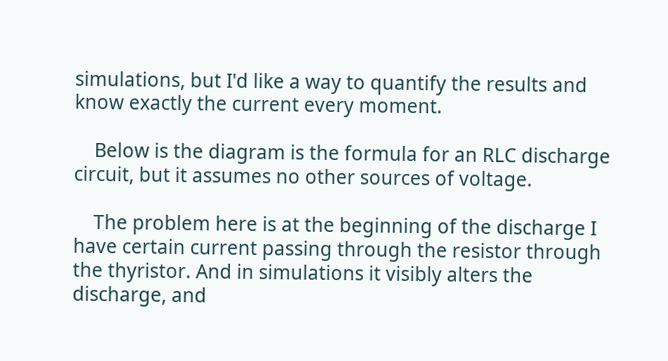simulations, but I'd like a way to quantify the results and know exactly the current every moment.

    Below is the diagram is the formula for an RLC discharge circuit, but it assumes no other sources of voltage.

    The problem here is at the beginning of the discharge I have certain current passing through the resistor through the thyristor. And in simulations it visibly alters the discharge, and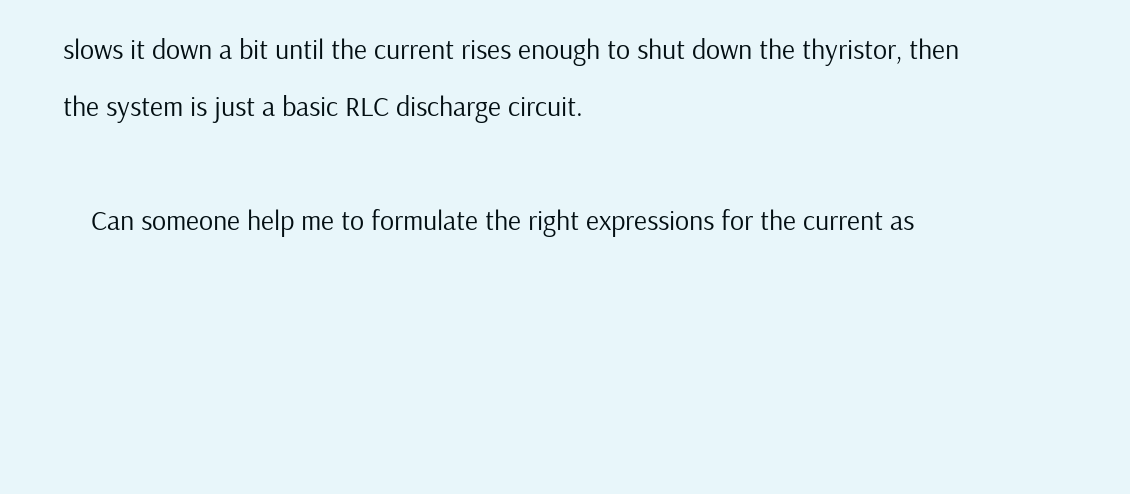slows it down a bit until the current rises enough to shut down the thyristor, then the system is just a basic RLC discharge circuit.

    Can someone help me to formulate the right expressions for the current as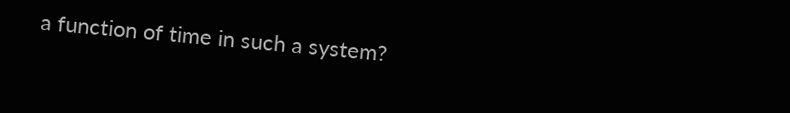a function of time in such a system?